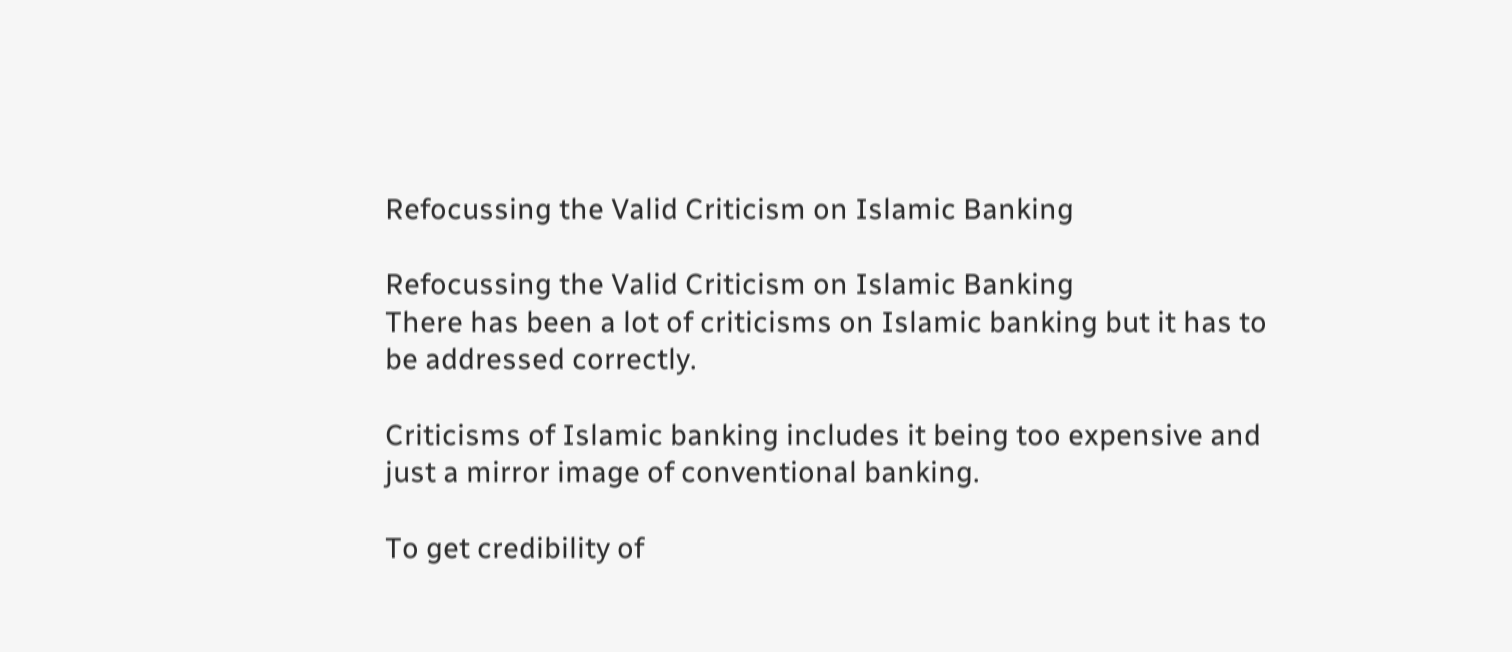Refocussing the Valid Criticism on Islamic Banking

Refocussing the Valid Criticism on Islamic Banking
There has been a lot of criticisms on Islamic banking but it has to be addressed correctly.

Criticisms of Islamic banking includes it being too expensive and just a mirror image of conventional banking.

To get credibility of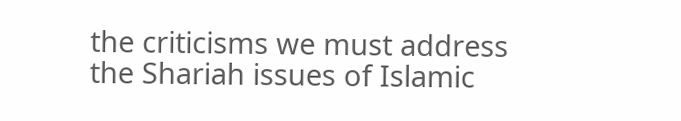the criticisms we must address the Shariah issues of Islamic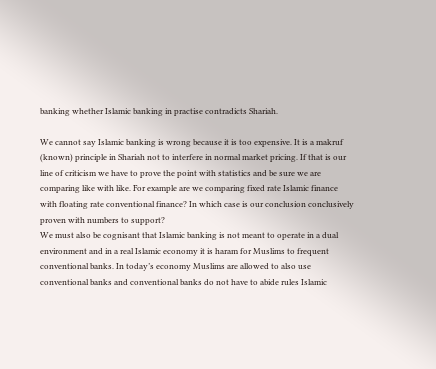banking whether Islamic banking in practise contradicts Shariah.

We cannot say Islamic banking is wrong because it is too expensive. It is a makruf (known) principle in Shariah not to interfere in normal market pricing. If that is our line of criticism we have to prove the point with statistics and be sure we are comparing like with like. For example are we comparing fixed rate Islamic finance with floating rate conventional finance? In which case is our conclusion conclusively proven with numbers to support?
We must also be cognisant that Islamic banking is not meant to operate in a dual environment and in a real Islamic economy it is haram for Muslims to frequent conventional banks. In today’s economy Muslims are allowed to also use conventional banks and conventional banks do not have to abide rules Islamic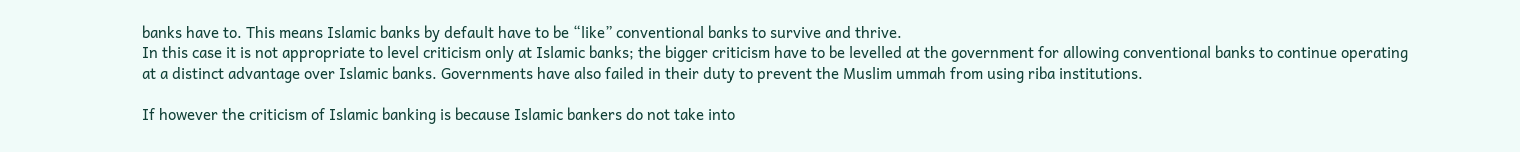banks have to. This means Islamic banks by default have to be “like” conventional banks to survive and thrive.
In this case it is not appropriate to level criticism only at Islamic banks; the bigger criticism have to be levelled at the government for allowing conventional banks to continue operating at a distinct advantage over Islamic banks. Governments have also failed in their duty to prevent the Muslim ummah from using riba institutions.

If however the criticism of Islamic banking is because Islamic bankers do not take into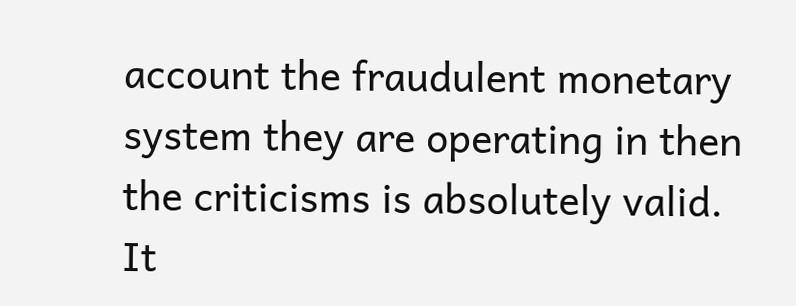account the fraudulent monetary system they are operating in then the criticisms is absolutely valid. It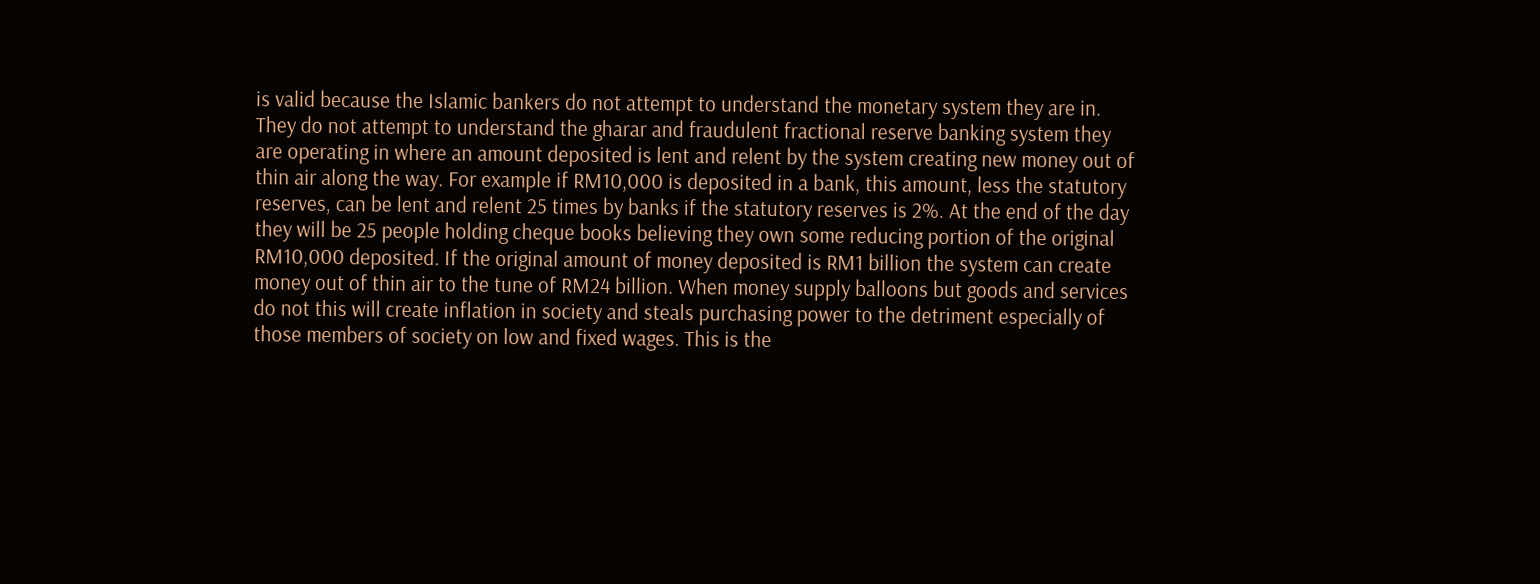is valid because the Islamic bankers do not attempt to understand the monetary system they are in.
They do not attempt to understand the gharar and fraudulent fractional reserve banking system they are operating in where an amount deposited is lent and relent by the system creating new money out of thin air along the way. For example if RM10,000 is deposited in a bank, this amount, less the statutory reserves, can be lent and relent 25 times by banks if the statutory reserves is 2%. At the end of the day they will be 25 people holding cheque books believing they own some reducing portion of the original RM10,000 deposited. If the original amount of money deposited is RM1 billion the system can create money out of thin air to the tune of RM24 billion. When money supply balloons but goods and services do not this will create inflation in society and steals purchasing power to the detriment especially of those members of society on low and fixed wages. This is the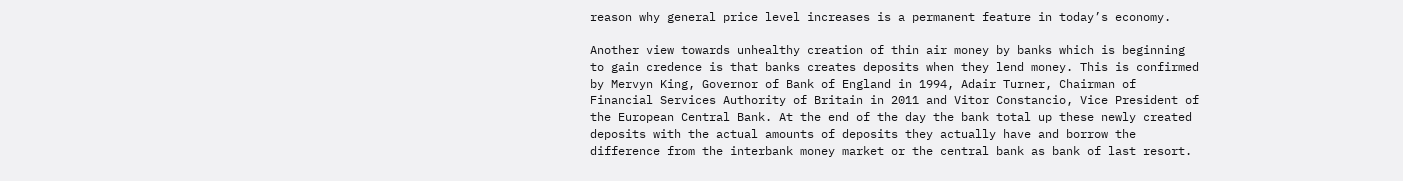reason why general price level increases is a permanent feature in today’s economy.

Another view towards unhealthy creation of thin air money by banks which is beginning to gain credence is that banks creates deposits when they lend money. This is confirmed by Mervyn King, Governor of Bank of England in 1994, Adair Turner, Chairman of Financial Services Authority of Britain in 2011 and Vitor Constancio, Vice President of the European Central Bank. At the end of the day the bank total up these newly created deposits with the actual amounts of deposits they actually have and borrow the difference from the interbank money market or the central bank as bank of last resort.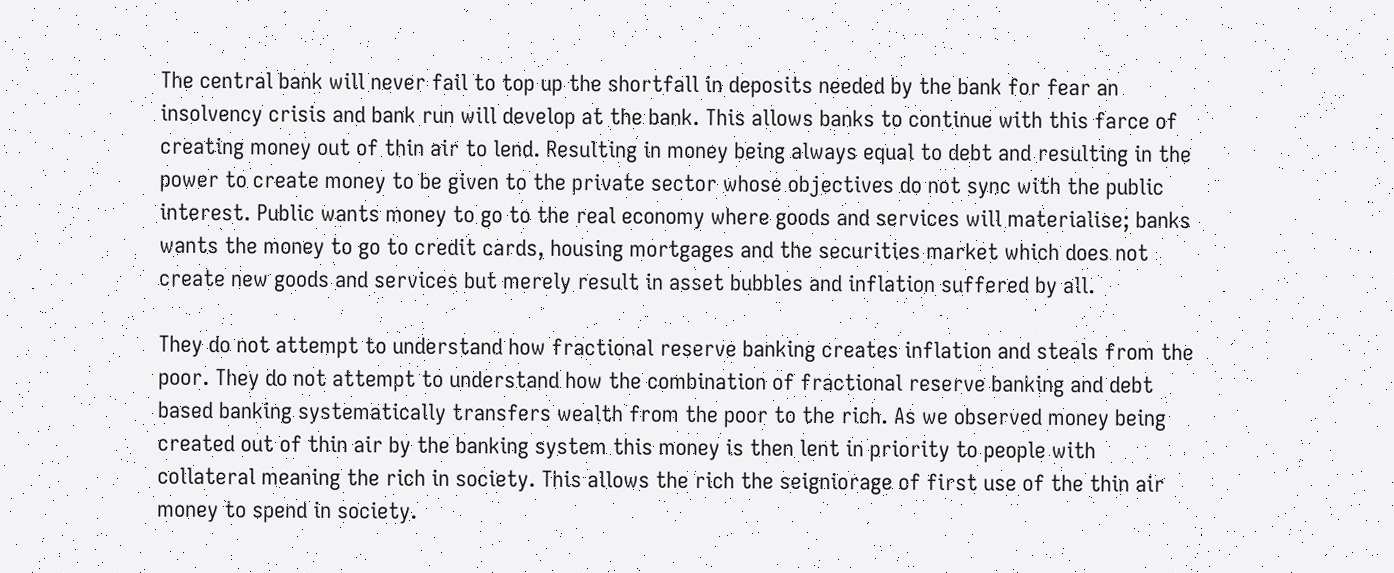The central bank will never fail to top up the shortfall in deposits needed by the bank for fear an insolvency crisis and bank run will develop at the bank. This allows banks to continue with this farce of creating money out of thin air to lend. Resulting in money being always equal to debt and resulting in the power to create money to be given to the private sector whose objectives do not sync with the public interest. Public wants money to go to the real economy where goods and services will materialise; banks wants the money to go to credit cards, housing mortgages and the securities market which does not create new goods and services but merely result in asset bubbles and inflation suffered by all.

They do not attempt to understand how fractional reserve banking creates inflation and steals from the poor. They do not attempt to understand how the combination of fractional reserve banking and debt based banking systematically transfers wealth from the poor to the rich. As we observed money being created out of thin air by the banking system this money is then lent in priority to people with collateral meaning the rich in society. This allows the rich the seigniorage of first use of the thin air money to spend in society.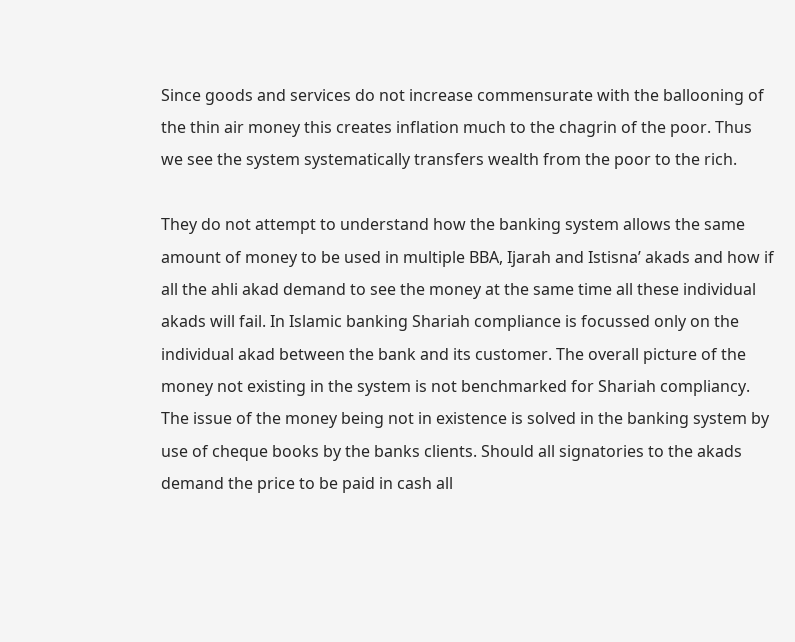Since goods and services do not increase commensurate with the ballooning of the thin air money this creates inflation much to the chagrin of the poor. Thus we see the system systematically transfers wealth from the poor to the rich.

They do not attempt to understand how the banking system allows the same amount of money to be used in multiple BBA, Ijarah and Istisna’ akads and how if all the ahli akad demand to see the money at the same time all these individual akads will fail. In Islamic banking Shariah compliance is focussed only on the individual akad between the bank and its customer. The overall picture of the money not existing in the system is not benchmarked for Shariah compliancy. The issue of the money being not in existence is solved in the banking system by use of cheque books by the banks clients. Should all signatories to the akads demand the price to be paid in cash all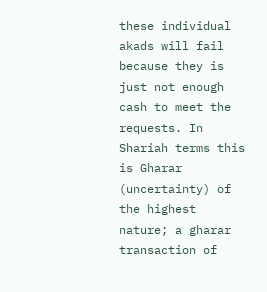these individual akads will fail because they is just not enough cash to meet the requests. In Shariah terms this is Gharar (uncertainty) of the highest nature; a gharar transaction of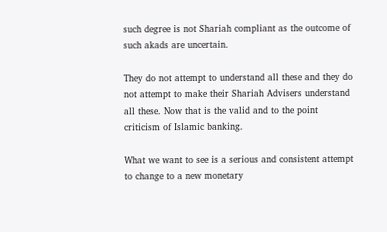such degree is not Shariah compliant as the outcome of such akads are uncertain.

They do not attempt to understand all these and they do not attempt to make their Shariah Advisers understand all these. Now that is the valid and to the point criticism of Islamic banking.

What we want to see is a serious and consistent attempt to change to a new monetary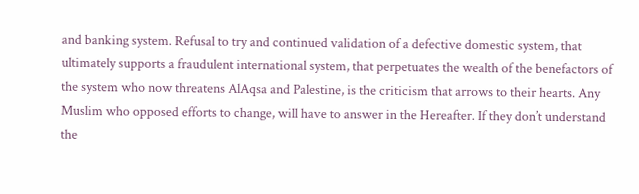and banking system. Refusal to try and continued validation of a defective domestic system, that ultimately supports a fraudulent international system, that perpetuates the wealth of the benefactors of the system who now threatens AlAqsa and Palestine, is the criticism that arrows to their hearts. Any Muslim who opposed efforts to change, will have to answer in the Hereafter. If they don’t understand the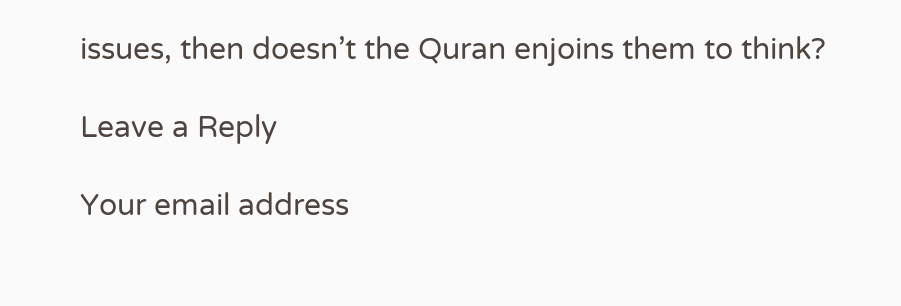issues, then doesn’t the Quran enjoins them to think?

Leave a Reply

Your email address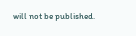will not be published.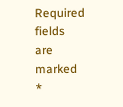Required fields are marked *